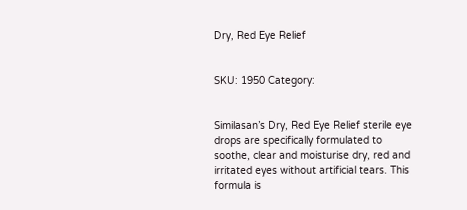Dry, Red Eye Relief


SKU: 1950 Category:


Similasan’s Dry, Red Eye Relief sterile eye drops are specifically formulated to
soothe, clear and moisturise dry, red and irritated eyes without artificial tears. This
formula is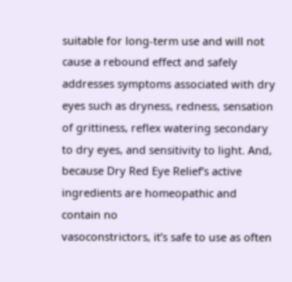suitable for long-term use and will not cause a rebound effect and safely
addresses symptoms associated with dry eyes such as dryness, redness, sensation
of grittiness, reflex watering secondary to dry eyes, and sensitivity to light. And,
because Dry Red Eye Relief’s active ingredients are homeopathic and contain no
vasoconstrictors, it’s safe to use as often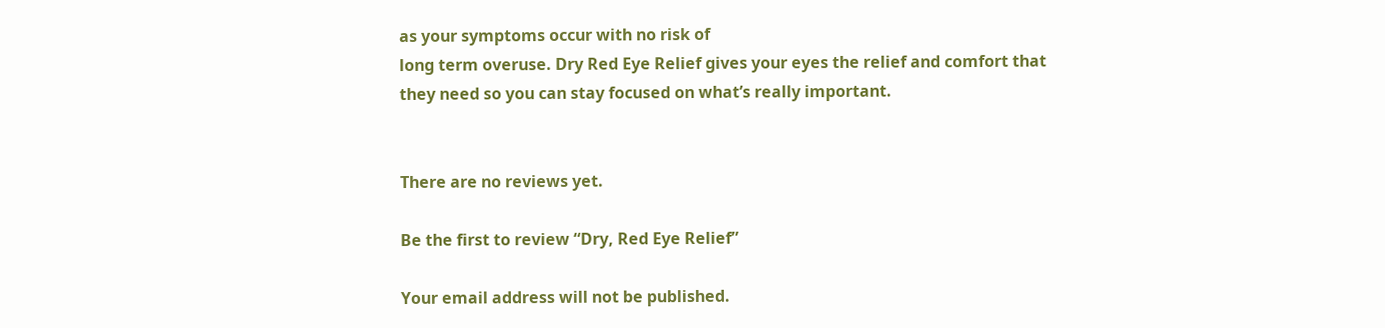as your symptoms occur with no risk of
long term overuse. Dry Red Eye Relief gives your eyes the relief and comfort that
they need so you can stay focused on what’s really important.


There are no reviews yet.

Be the first to review “Dry, Red Eye Relief”

Your email address will not be published.